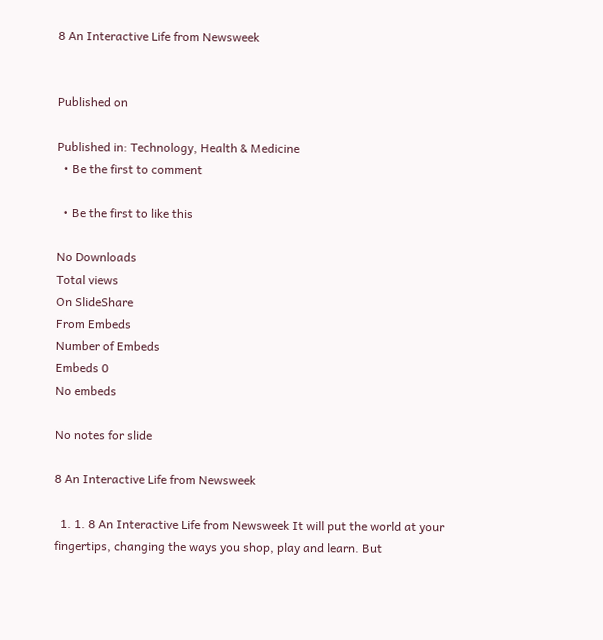8 An Interactive Life from Newsweek


Published on

Published in: Technology, Health & Medicine
  • Be the first to comment

  • Be the first to like this

No Downloads
Total views
On SlideShare
From Embeds
Number of Embeds
Embeds 0
No embeds

No notes for slide

8 An Interactive Life from Newsweek

  1. 1. 8 An Interactive Life from Newsweek It will put the world at your fingertips, changing the ways you shop, play and learn. But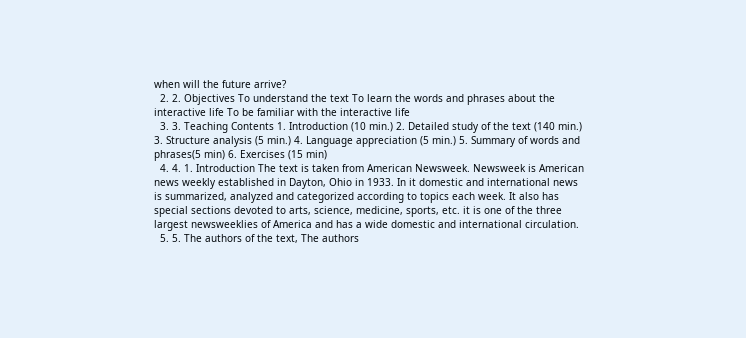when will the future arrive?
  2. 2. Objectives To understand the text To learn the words and phrases about the interactive life To be familiar with the interactive life
  3. 3. Teaching Contents 1. Introduction (10 min.) 2. Detailed study of the text (140 min.) 3. Structure analysis (5 min.) 4. Language appreciation (5 min.) 5. Summary of words and phrases(5 min) 6. Exercises (15 min)
  4. 4. 1. Introduction The text is taken from American Newsweek. Newsweek is American news weekly established in Dayton, Ohio in 1933. In it domestic and international news is summarized, analyzed and categorized according to topics each week. It also has special sections devoted to arts, science, medicine, sports, etc. it is one of the three largest newsweeklies of America and has a wide domestic and international circulation.
  5. 5. The authors of the text, The authors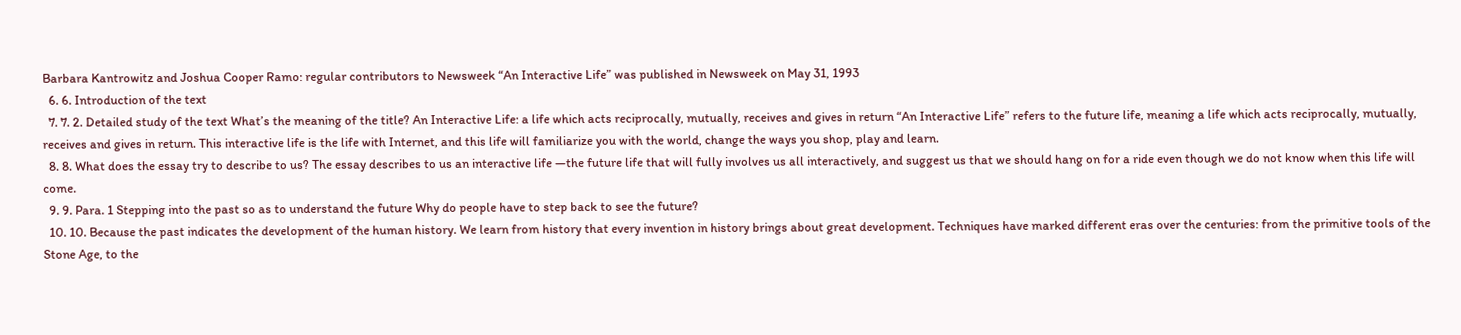Barbara Kantrowitz and Joshua Cooper Ramo: regular contributors to Newsweek “An Interactive Life” was published in Newsweek on May 31, 1993
  6. 6. Introduction of the text
  7. 7. 2. Detailed study of the text What’s the meaning of the title? An Interactive Life: a life which acts reciprocally, mutually, receives and gives in return “An Interactive Life” refers to the future life, meaning a life which acts reciprocally, mutually, receives and gives in return. This interactive life is the life with Internet, and this life will familiarize you with the world, change the ways you shop, play and learn.
  8. 8. What does the essay try to describe to us? The essay describes to us an interactive life —the future life that will fully involves us all interactively, and suggest us that we should hang on for a ride even though we do not know when this life will come.
  9. 9. Para. 1 Stepping into the past so as to understand the future Why do people have to step back to see the future?
  10. 10. Because the past indicates the development of the human history. We learn from history that every invention in history brings about great development. Techniques have marked different eras over the centuries: from the primitive tools of the Stone Age, to the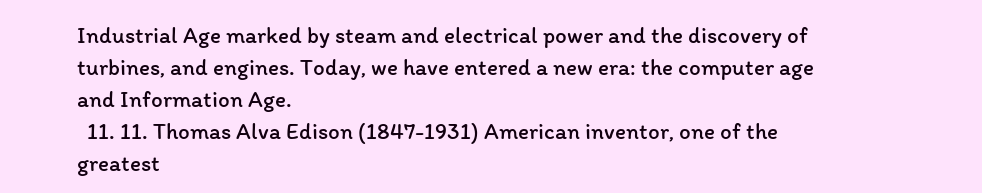Industrial Age marked by steam and electrical power and the discovery of turbines, and engines. Today, we have entered a new era: the computer age and Information Age.
  11. 11. Thomas Alva Edison (1847-1931) American inventor, one of the greatest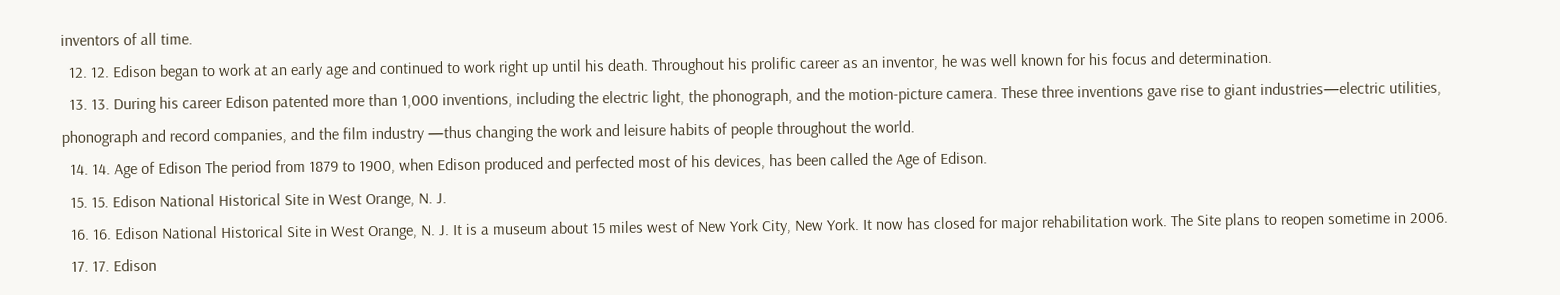inventors of all time.
  12. 12. Edison began to work at an early age and continued to work right up until his death. Throughout his prolific career as an inventor, he was well known for his focus and determination.
  13. 13. During his career Edison patented more than 1,000 inventions, including the electric light, the phonograph, and the motion-picture camera. These three inventions gave rise to giant industries—electric utilities, phonograph and record companies, and the film industry —thus changing the work and leisure habits of people throughout the world.
  14. 14. Age of Edison The period from 1879 to 1900, when Edison produced and perfected most of his devices, has been called the Age of Edison.
  15. 15. Edison National Historical Site in West Orange, N. J.
  16. 16. Edison National Historical Site in West Orange, N. J. It is a museum about 15 miles west of New York City, New York. It now has closed for major rehabilitation work. The Site plans to reopen sometime in 2006.
  17. 17. Edison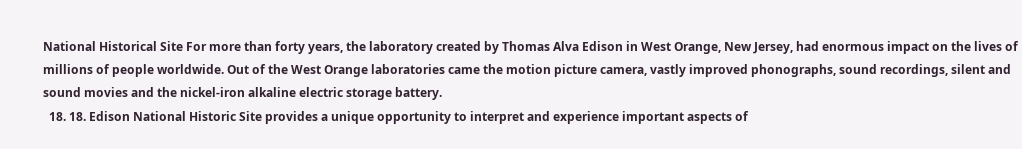National Historical Site For more than forty years, the laboratory created by Thomas Alva Edison in West Orange, New Jersey, had enormous impact on the lives of millions of people worldwide. Out of the West Orange laboratories came the motion picture camera, vastly improved phonographs, sound recordings, silent and sound movies and the nickel-iron alkaline electric storage battery.
  18. 18. Edison National Historic Site provides a unique opportunity to interpret and experience important aspects of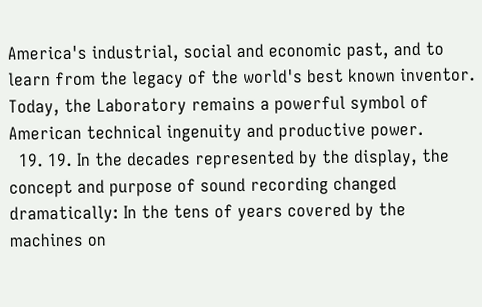America's industrial, social and economic past, and to learn from the legacy of the world's best known inventor. Today, the Laboratory remains a powerful symbol of American technical ingenuity and productive power.
  19. 19. In the decades represented by the display, the concept and purpose of sound recording changed dramatically: In the tens of years covered by the machines on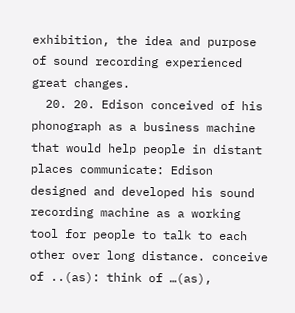exhibition, the idea and purpose of sound recording experienced great changes.
  20. 20. Edison conceived of his phonograph as a business machine that would help people in distant places communicate: Edison designed and developed his sound recording machine as a working tool for people to talk to each other over long distance. conceive of ..(as): think of …(as),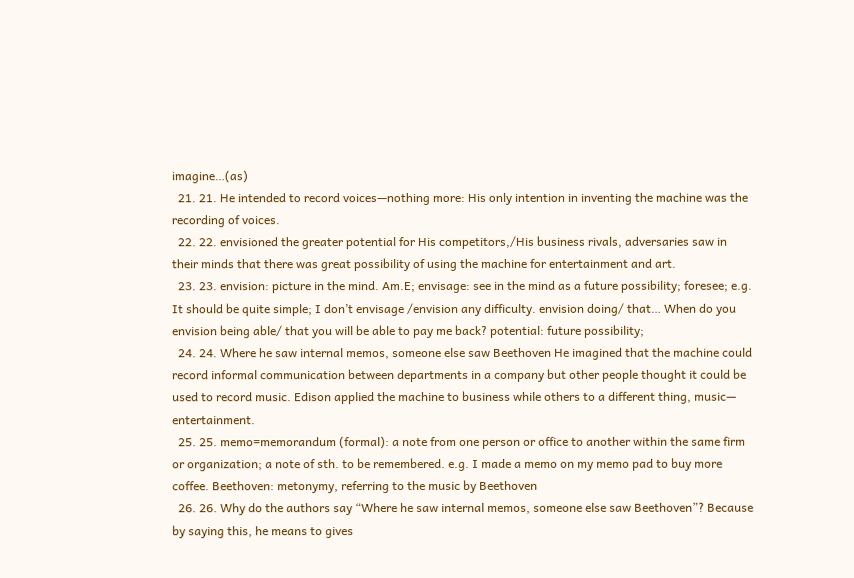imagine…(as)
  21. 21. He intended to record voices—nothing more: His only intention in inventing the machine was the recording of voices.
  22. 22. envisioned the greater potential for His competitors,/His business rivals, adversaries saw in their minds that there was great possibility of using the machine for entertainment and art.
  23. 23. envision: picture in the mind. Am.E; envisage: see in the mind as a future possibility; foresee; e.g. It should be quite simple; I don’t envisage /envision any difficulty. envision doing/ that… When do you envision being able/ that you will be able to pay me back? potential: future possibility;
  24. 24. Where he saw internal memos, someone else saw Beethoven He imagined that the machine could record informal communication between departments in a company but other people thought it could be used to record music. Edison applied the machine to business while others to a different thing, music— entertainment.
  25. 25. memo=memorandum (formal): a note from one person or office to another within the same firm or organization; a note of sth. to be remembered. e.g. I made a memo on my memo pad to buy more coffee. Beethoven: metonymy, referring to the music by Beethoven
  26. 26. Why do the authors say “Where he saw internal memos, someone else saw Beethoven”? Because by saying this, he means to gives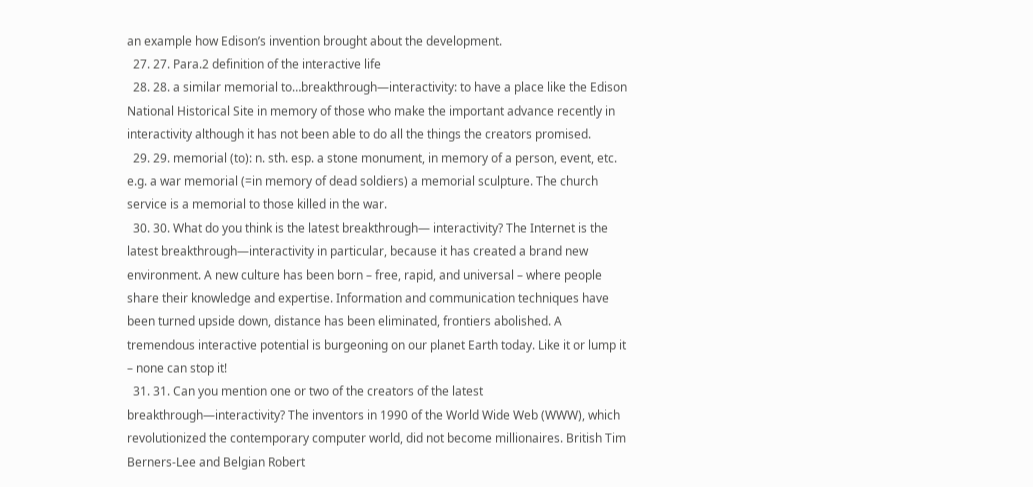an example how Edison’s invention brought about the development.
  27. 27. Para.2 definition of the interactive life
  28. 28. a similar memorial to…breakthrough—interactivity: to have a place like the Edison National Historical Site in memory of those who make the important advance recently in interactivity although it has not been able to do all the things the creators promised.
  29. 29. memorial (to): n. sth. esp. a stone monument, in memory of a person, event, etc. e.g. a war memorial (=in memory of dead soldiers) a memorial sculpture. The church service is a memorial to those killed in the war.
  30. 30. What do you think is the latest breakthrough— interactivity? The Internet is the latest breakthrough—interactivity in particular, because it has created a brand new environment. A new culture has been born – free, rapid, and universal – where people share their knowledge and expertise. Information and communication techniques have been turned upside down, distance has been eliminated, frontiers abolished. A tremendous interactive potential is burgeoning on our planet Earth today. Like it or lump it – none can stop it!
  31. 31. Can you mention one or two of the creators of the latest breakthrough—interactivity? The inventors in 1990 of the World Wide Web (WWW), which revolutionized the contemporary computer world, did not become millionaires. British Tim Berners-Lee and Belgian Robert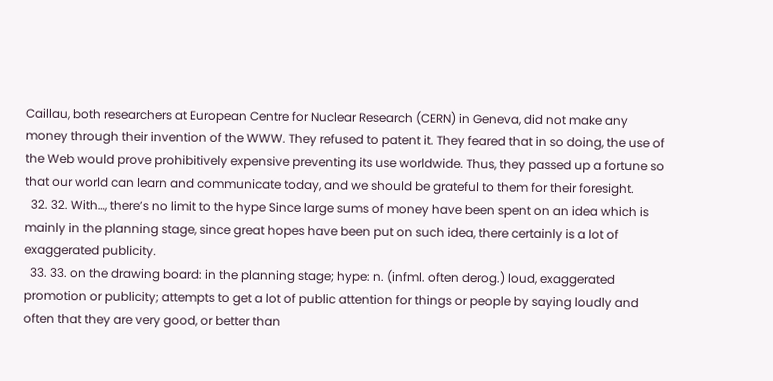Caillau, both researchers at European Centre for Nuclear Research (CERN) in Geneva, did not make any money through their invention of the WWW. They refused to patent it. They feared that in so doing, the use of the Web would prove prohibitively expensive preventing its use worldwide. Thus, they passed up a fortune so that our world can learn and communicate today, and we should be grateful to them for their foresight.
  32. 32. With…, there’s no limit to the hype Since large sums of money have been spent on an idea which is mainly in the planning stage, since great hopes have been put on such idea, there certainly is a lot of exaggerated publicity.
  33. 33. on the drawing board: in the planning stage; hype: n. (infml. often derog.) loud, exaggerated promotion or publicity; attempts to get a lot of public attention for things or people by saying loudly and often that they are very good, or better than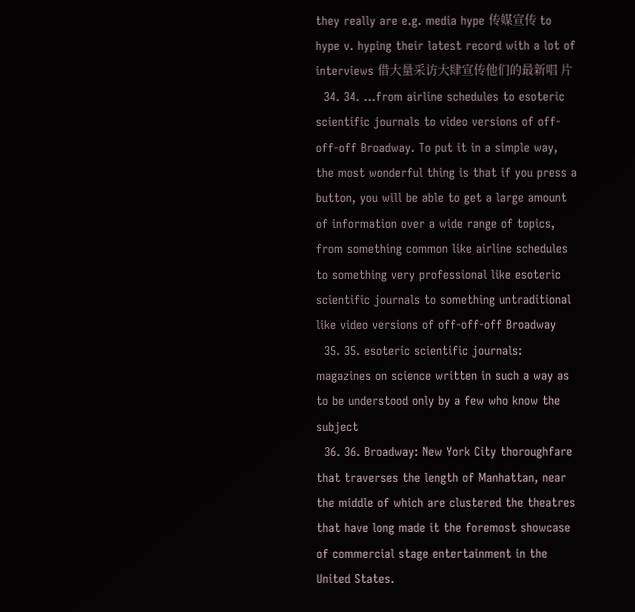they really are e.g. media hype 传媒宣传 to hype v. hyping their latest record with a lot of interviews 借大量采访大肆宣传他们的最新唱 片
  34. 34. …from airline schedules to esoteric scientific journals to video versions of off-off-off Broadway. To put it in a simple way, the most wonderful thing is that if you press a button, you will be able to get a large amount of information over a wide range of topics, from something common like airline schedules to something very professional like esoteric scientific journals to something untraditional like video versions of off-off-off Broadway
  35. 35. esoteric scientific journals: magazines on science written in such a way as to be understood only by a few who know the subject
  36. 36. Broadway: New York City thoroughfare that traverses the length of Manhattan, near the middle of which are clustered the theatres that have long made it the foremost showcase of commercial stage entertainment in the United States.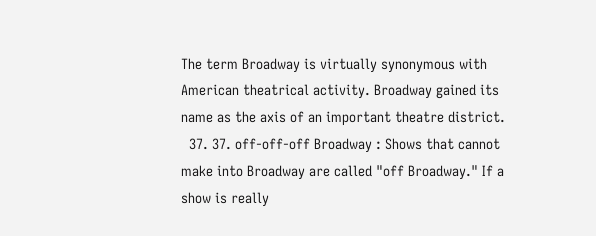The term Broadway is virtually synonymous with American theatrical activity. Broadway gained its name as the axis of an important theatre district.
  37. 37. off-off-off Broadway : Shows that cannot make into Broadway are called "off Broadway." If a show is really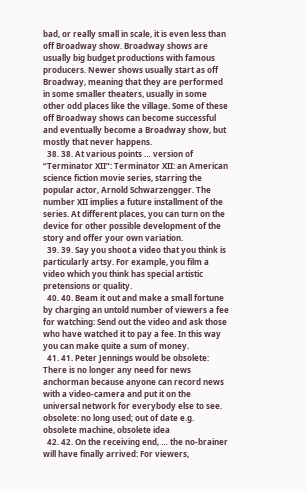bad, or really small in scale, it is even less than off Broadway show. Broadway shows are usually big budget productions with famous producers. Newer shows usually start as off Broadway, meaning that they are performed in some smaller theaters, usually in some other odd places like the village. Some of these off Broadway shows can become successful and eventually become a Broadway show, but mostly that never happens.
  38. 38. At various points … version of “Terminator XII”: Terminator XII: an American science fiction movie series, starring the popular actor, Arnold Schwarzengger. The number XII implies a future installment of the series. At different places, you can turn on the device for other possible development of the story and offer your own variation.
  39. 39. Say you shoot a video that you think is particularly artsy. For example, you film a video which you think has special artistic pretensions or quality.
  40. 40. Beam it out and make a small fortune by charging an untold number of viewers a fee for watching: Send out the video and ask those who have watched it to pay a fee. In this way you can make quite a sum of money.
  41. 41. Peter Jennings would be obsolete: There is no longer any need for news anchorman because anyone can record news with a video-camera and put it on the universal network for everybody else to see. obsolete: no long used; out of date e.g. obsolete machine, obsolete idea
  42. 42. On the receiving end, … the no-brainer will have finally arrived: For viewers,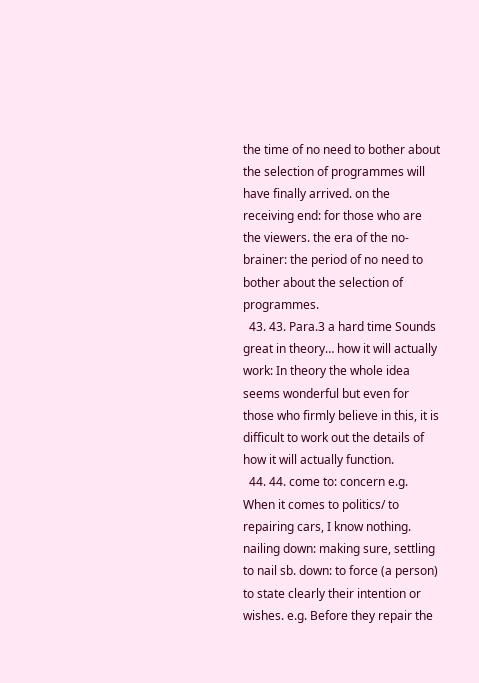the time of no need to bother about the selection of programmes will have finally arrived. on the receiving end: for those who are the viewers. the era of the no-brainer: the period of no need to bother about the selection of programmes.
  43. 43. Para.3 a hard time Sounds great in theory… how it will actually work: In theory the whole idea seems wonderful but even for those who firmly believe in this, it is difficult to work out the details of how it will actually function.
  44. 44. come to: concern e.g. When it comes to politics/ to repairing cars, I know nothing. nailing down: making sure, settling to nail sb. down: to force (a person) to state clearly their intention or wishes. e.g. Before they repair the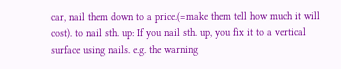car, nail them down to a price.(=make them tell how much it will cost). to nail sth. up: If you nail sth. up, you fix it to a vertical surface using nails. e.g. the warning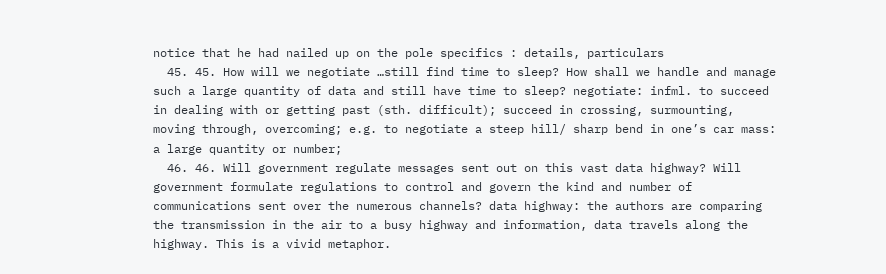notice that he had nailed up on the pole specifics : details, particulars
  45. 45. How will we negotiate …still find time to sleep? How shall we handle and manage such a large quantity of data and still have time to sleep? negotiate: infml. to succeed in dealing with or getting past (sth. difficult); succeed in crossing, surmounting, moving through, overcoming; e.g. to negotiate a steep hill/ sharp bend in one’s car mass: a large quantity or number;
  46. 46. Will government regulate messages sent out on this vast data highway? Will government formulate regulations to control and govern the kind and number of communications sent over the numerous channels? data highway: the authors are comparing the transmission in the air to a busy highway and information, data travels along the highway. This is a vivid metaphor.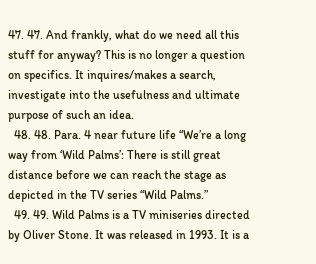47. 47. And frankly, what do we need all this stuff for anyway? This is no longer a question on specifics. It inquires/makes a search, investigate into the usefulness and ultimate purpose of such an idea.
  48. 48. Para. 4 near future life “We’re a long way from ‘Wild Palms’: There is still great distance before we can reach the stage as depicted in the TV series “Wild Palms.”
  49. 49. Wild Palms is a TV miniseries directed by Oliver Stone. It was released in 1993. It is a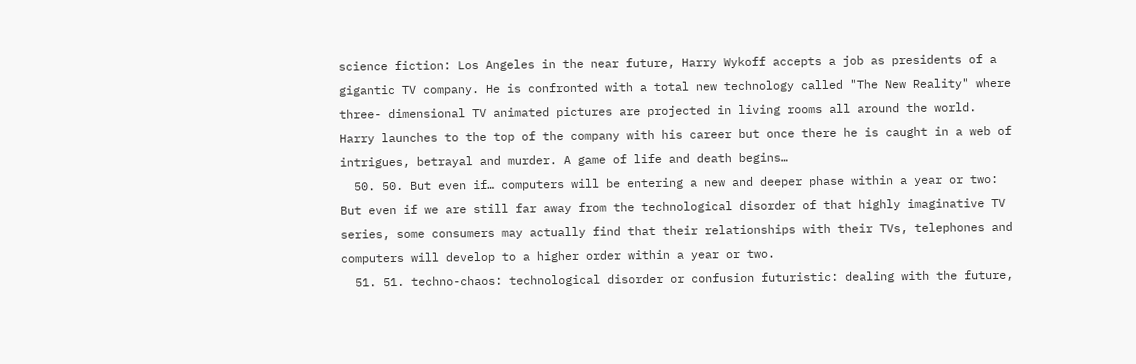science fiction: Los Angeles in the near future, Harry Wykoff accepts a job as presidents of a gigantic TV company. He is confronted with a total new technology called "The New Reality" where three- dimensional TV animated pictures are projected in living rooms all around the world. Harry launches to the top of the company with his career but once there he is caught in a web of intrigues, betrayal and murder. A game of life and death begins…
  50. 50. But even if… computers will be entering a new and deeper phase within a year or two: But even if we are still far away from the technological disorder of that highly imaginative TV series, some consumers may actually find that their relationships with their TVs, telephones and computers will develop to a higher order within a year or two.
  51. 51. techno-chaos: technological disorder or confusion futuristic: dealing with the future,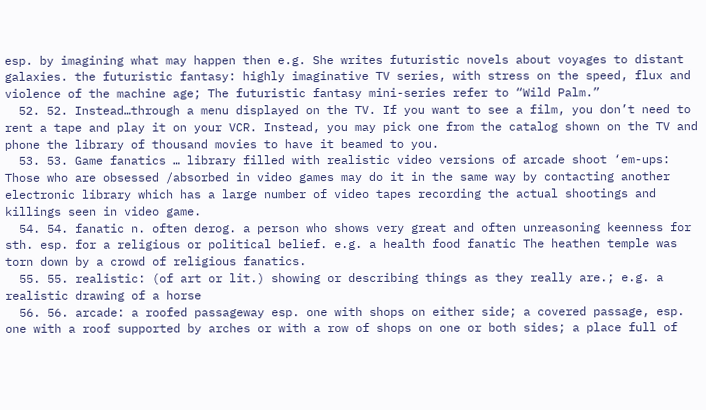esp. by imagining what may happen then e.g. She writes futuristic novels about voyages to distant galaxies. the futuristic fantasy: highly imaginative TV series, with stress on the speed, flux and violence of the machine age; The futuristic fantasy mini-series refer to “Wild Palm.”
  52. 52. Instead…through a menu displayed on the TV. If you want to see a film, you don’t need to rent a tape and play it on your VCR. Instead, you may pick one from the catalog shown on the TV and phone the library of thousand movies to have it beamed to you.
  53. 53. Game fanatics … library filled with realistic video versions of arcade shoot ‘em-ups: Those who are obsessed /absorbed in video games may do it in the same way by contacting another electronic library which has a large number of video tapes recording the actual shootings and killings seen in video game.
  54. 54. fanatic n. often derog. a person who shows very great and often unreasoning keenness for sth. esp. for a religious or political belief. e.g. a health food fanatic The heathen temple was torn down by a crowd of religious fanatics.
  55. 55. realistic: (of art or lit.) showing or describing things as they really are.; e.g. a realistic drawing of a horse
  56. 56. arcade: a roofed passageway esp. one with shops on either side; a covered passage, esp. one with a roof supported by arches or with a row of shops on one or both sides; a place full of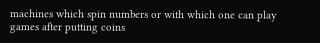machines which spin numbers or with which one can play games after putting coins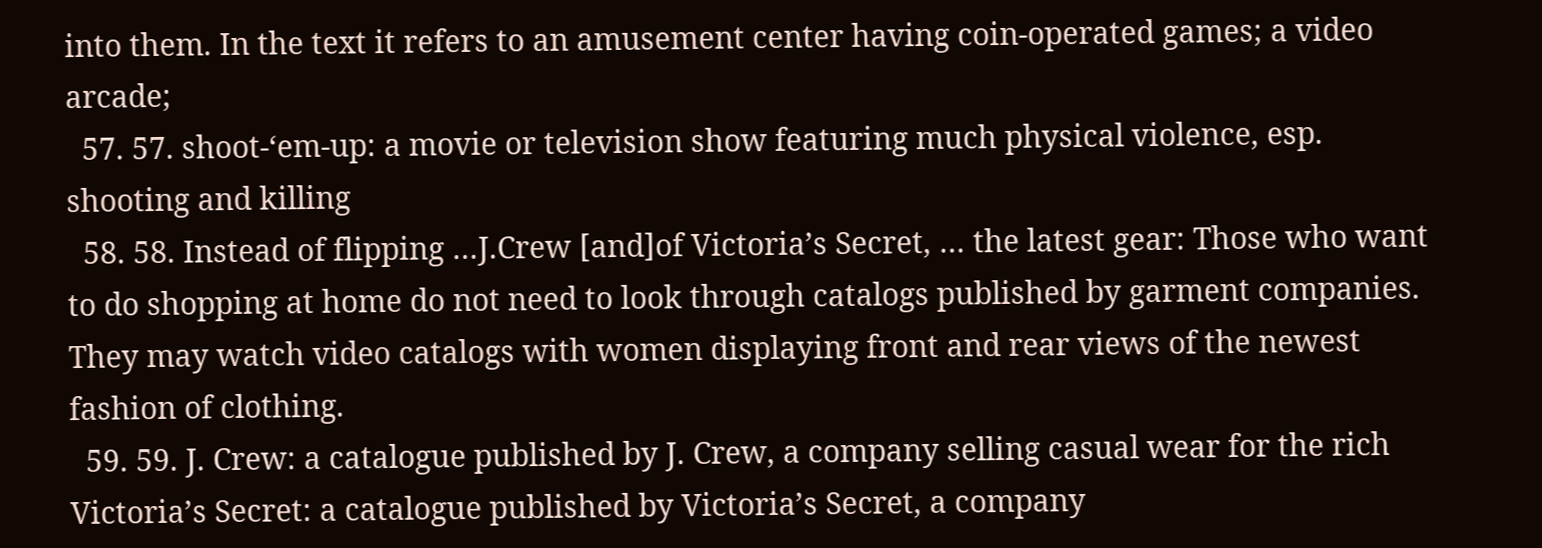into them. In the text it refers to an amusement center having coin-operated games; a video arcade;
  57. 57. shoot-‘em-up: a movie or television show featuring much physical violence, esp. shooting and killing
  58. 58. Instead of flipping …J.Crew [and]of Victoria’s Secret, … the latest gear: Those who want to do shopping at home do not need to look through catalogs published by garment companies. They may watch video catalogs with women displaying front and rear views of the newest fashion of clothing.
  59. 59. J. Crew: a catalogue published by J. Crew, a company selling casual wear for the rich Victoria’s Secret: a catalogue published by Victoria’s Secret, a company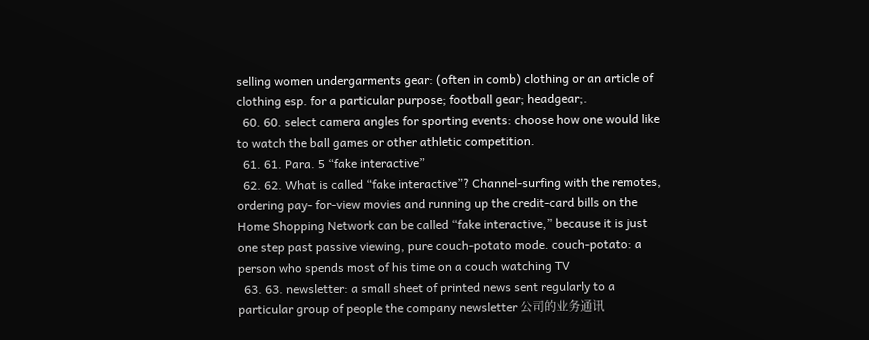selling women undergarments gear: (often in comb) clothing or an article of clothing esp. for a particular purpose; football gear; headgear;.
  60. 60. select camera angles for sporting events: choose how one would like to watch the ball games or other athletic competition.
  61. 61. Para. 5 “fake interactive”
  62. 62. What is called “fake interactive”? Channel-surfing with the remotes, ordering pay- for-view movies and running up the credit-card bills on the Home Shopping Network can be called “fake interactive,” because it is just one step past passive viewing, pure couch-potato mode. couch-potato: a person who spends most of his time on a couch watching TV
  63. 63. newsletter: a small sheet of printed news sent regularly to a particular group of people the company newsletter 公司的业务通讯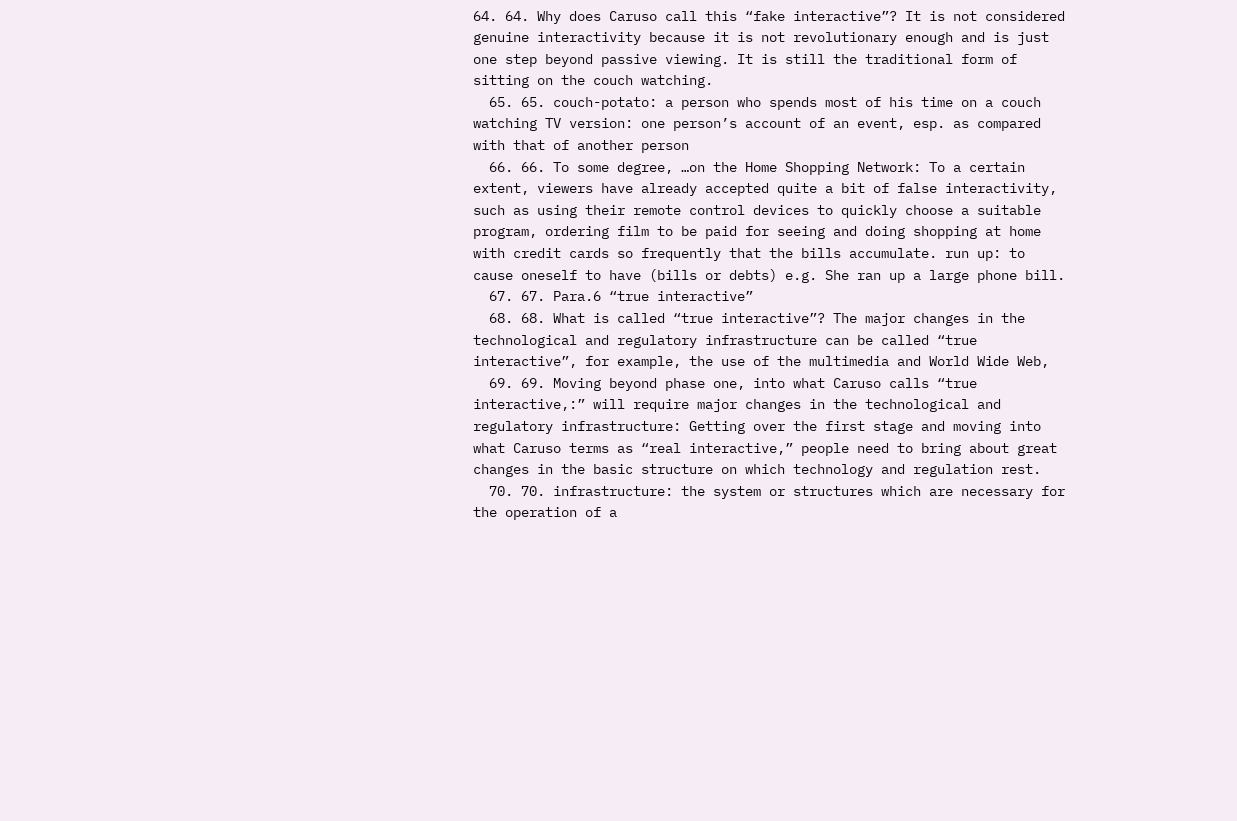64. 64. Why does Caruso call this “fake interactive”? It is not considered genuine interactivity because it is not revolutionary enough and is just one step beyond passive viewing. It is still the traditional form of sitting on the couch watching.
  65. 65. couch-potato: a person who spends most of his time on a couch watching TV version: one person’s account of an event, esp. as compared with that of another person
  66. 66. To some degree, …on the Home Shopping Network: To a certain extent, viewers have already accepted quite a bit of false interactivity, such as using their remote control devices to quickly choose a suitable program, ordering film to be paid for seeing and doing shopping at home with credit cards so frequently that the bills accumulate. run up: to cause oneself to have (bills or debts) e.g. She ran up a large phone bill.
  67. 67. Para.6 “true interactive”
  68. 68. What is called “true interactive”? The major changes in the technological and regulatory infrastructure can be called “true interactive”, for example, the use of the multimedia and World Wide Web,
  69. 69. Moving beyond phase one, into what Caruso calls “true interactive,:” will require major changes in the technological and regulatory infrastructure: Getting over the first stage and moving into what Caruso terms as “real interactive,” people need to bring about great changes in the basic structure on which technology and regulation rest.
  70. 70. infrastructure: the system or structures which are necessary for the operation of a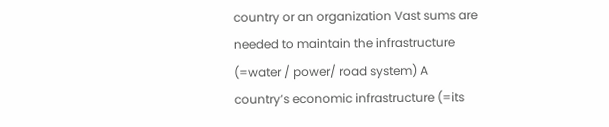country or an organization Vast sums are needed to maintain the infrastructure (=water / power/ road system) A country’s economic infrastructure (=its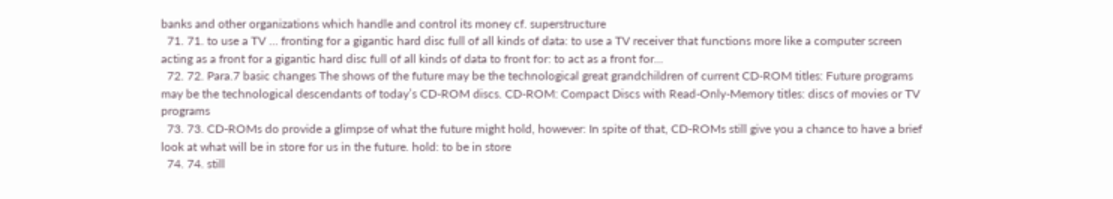banks and other organizations which handle and control its money cf. superstructure
  71. 71. to use a TV … fronting for a gigantic hard disc full of all kinds of data: to use a TV receiver that functions more like a computer screen acting as a front for a gigantic hard disc full of all kinds of data to front for: to act as a front for…
  72. 72. Para.7 basic changes The shows of the future may be the technological great grandchildren of current CD-ROM titles: Future programs may be the technological descendants of today’s CD-ROM discs. CD-ROM: Compact Discs with Read-Only-Memory titles: discs of movies or TV programs
  73. 73. CD-ROMs do provide a glimpse of what the future might hold, however: In spite of that, CD-ROMs still give you a chance to have a brief look at what will be in store for us in the future. hold: to be in store
  74. 74. still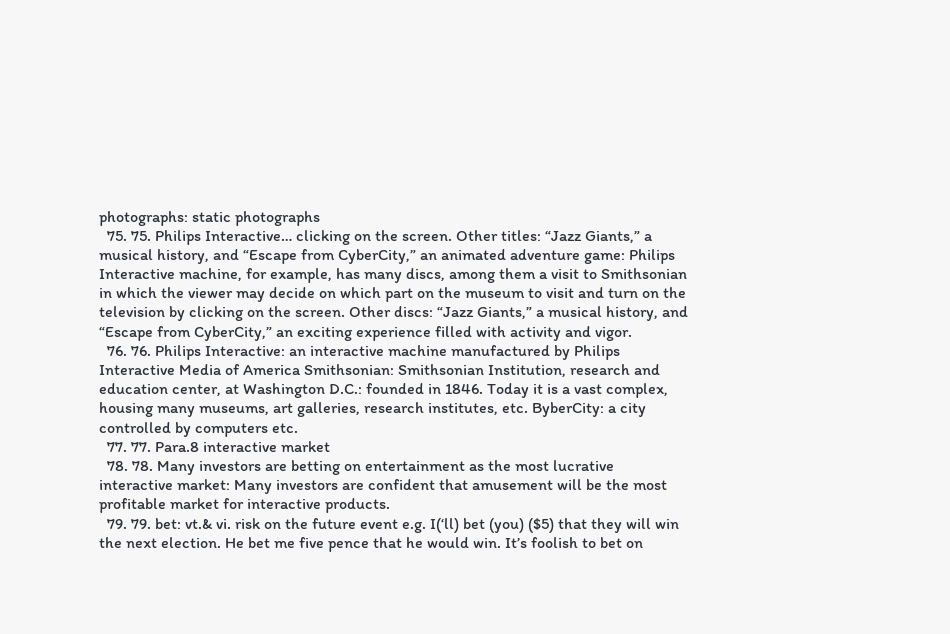photographs: static photographs
  75. 75. Philips Interactive… clicking on the screen. Other titles: “Jazz Giants,” a musical history, and “Escape from CyberCity,” an animated adventure game: Philips Interactive machine, for example, has many discs, among them a visit to Smithsonian in which the viewer may decide on which part on the museum to visit and turn on the television by clicking on the screen. Other discs: “Jazz Giants,” a musical history, and “Escape from CyberCity,” an exciting experience filled with activity and vigor.
  76. 76. Philips Interactive: an interactive machine manufactured by Philips Interactive Media of America Smithsonian: Smithsonian Institution, research and education center, at Washington D.C.: founded in 1846. Today it is a vast complex, housing many museums, art galleries, research institutes, etc. ByberCity: a city controlled by computers etc.
  77. 77. Para.8 interactive market
  78. 78. Many investors are betting on entertainment as the most lucrative interactive market: Many investors are confident that amusement will be the most profitable market for interactive products.
  79. 79. bet: vt.& vi. risk on the future event e.g. I(‘ll) bet (you) ($5) that they will win the next election. He bet me five pence that he would win. It’s foolish to bet on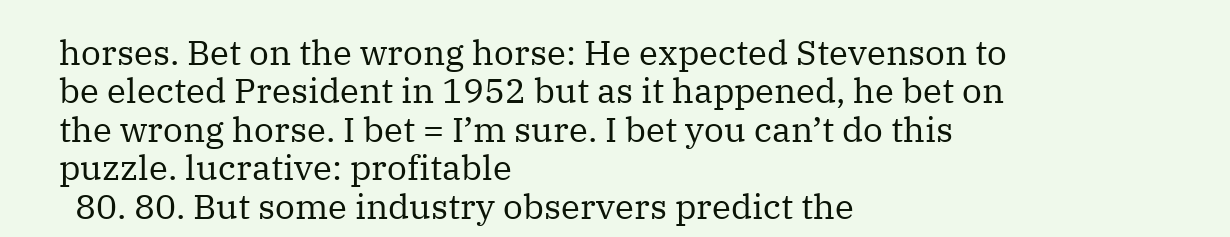horses. Bet on the wrong horse: He expected Stevenson to be elected President in 1952 but as it happened, he bet on the wrong horse. I bet = I’m sure. I bet you can’t do this puzzle. lucrative: profitable
  80. 80. But some industry observers predict the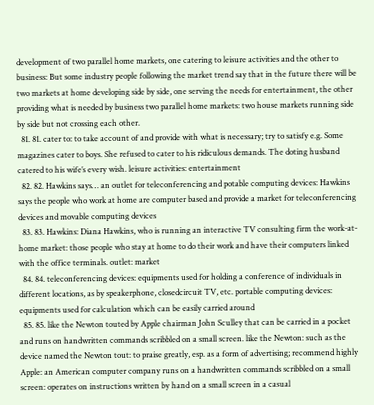development of two parallel home markets, one catering to leisure activities and the other to business: But some industry people following the market trend say that in the future there will be two markets at home developing side by side, one serving the needs for entertainment, the other providing what is needed by business two parallel home markets: two house markets running side by side but not crossing each other.
  81. 81. cater to: to take account of and provide with what is necessary; try to satisfy e.g. Some magazines cater to boys. She refused to cater to his ridiculous demands. The doting husband catered to his wife’s every wish. leisure activities: entertainment
  82. 82. Hawkins says… an outlet for teleconferencing and potable computing devices: Hawkins says the people who work at home are computer based and provide a market for teleconferencing devices and movable computing devices
  83. 83. Hawkins: Diana Hawkins, who is running an interactive TV consulting firm the work-at-home market: those people who stay at home to do their work and have their computers linked with the office terminals. outlet: market
  84. 84. teleconferencing devices: equipments used for holding a conference of individuals in different locations, as by speakerphone, closedcircuit TV, etc. portable computing devices: equipments used for calculation which can be easily carried around
  85. 85. like the Newton touted by Apple chairman John Sculley that can be carried in a pocket and runs on handwritten commands scribbled on a small screen. like the Newton: such as the device named the Newton tout: to praise greatly, esp. as a form of advertising; recommend highly Apple: an American computer company runs on a handwritten commands scribbled on a small screen: operates on instructions written by hand on a small screen in a casual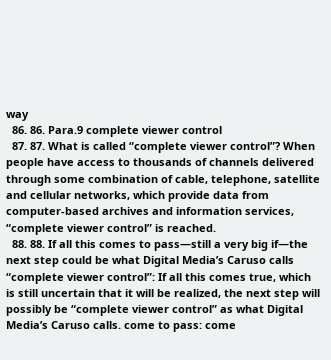way
  86. 86. Para.9 complete viewer control
  87. 87. What is called “complete viewer control”? When people have access to thousands of channels delivered through some combination of cable, telephone, satellite and cellular networks, which provide data from computer-based archives and information services, “complete viewer control” is reached.
  88. 88. If all this comes to pass—still a very big if—the next step could be what Digital Media’s Caruso calls “complete viewer control”: If all this comes true, which is still uncertain that it will be realized, the next step will possibly be “complete viewer control” as what Digital Media’s Caruso calls. come to pass: come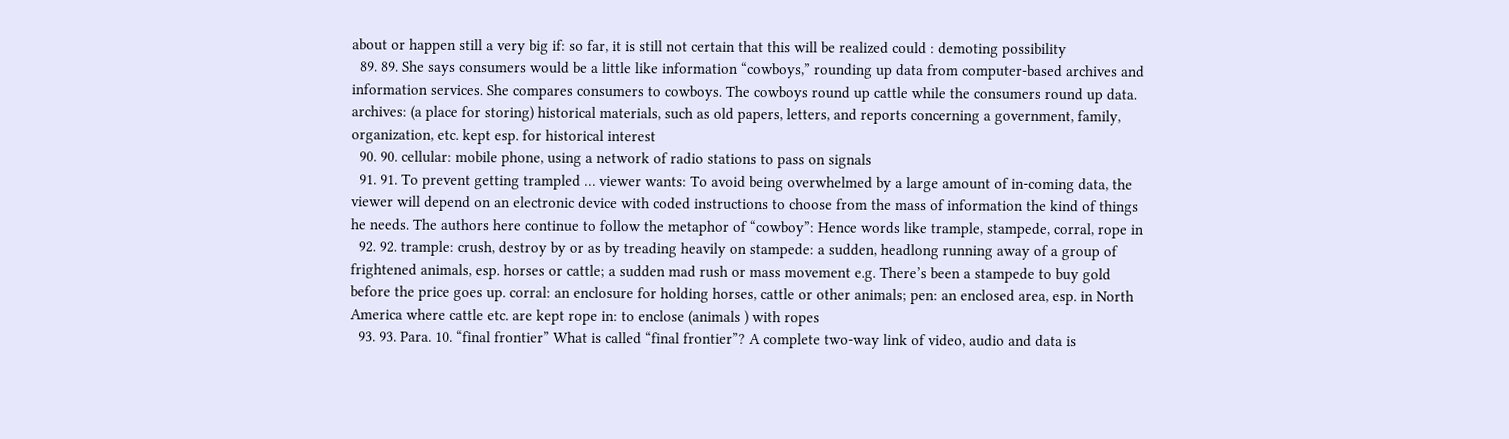about or happen still a very big if: so far, it is still not certain that this will be realized could : demoting possibility
  89. 89. She says consumers would be a little like information “cowboys,” rounding up data from computer-based archives and information services. She compares consumers to cowboys. The cowboys round up cattle while the consumers round up data. archives: (a place for storing) historical materials, such as old papers, letters, and reports concerning a government, family, organization, etc. kept esp. for historical interest
  90. 90. cellular: mobile phone, using a network of radio stations to pass on signals
  91. 91. To prevent getting trampled … viewer wants: To avoid being overwhelmed by a large amount of in-coming data, the viewer will depend on an electronic device with coded instructions to choose from the mass of information the kind of things he needs. The authors here continue to follow the metaphor of “cowboy”: Hence words like trample, stampede, corral, rope in
  92. 92. trample: crush, destroy by or as by treading heavily on stampede: a sudden, headlong running away of a group of frightened animals, esp. horses or cattle; a sudden mad rush or mass movement e.g. There’s been a stampede to buy gold before the price goes up. corral: an enclosure for holding horses, cattle or other animals; pen: an enclosed area, esp. in North America where cattle etc. are kept rope in: to enclose (animals ) with ropes
  93. 93. Para. 10. “final frontier” What is called “final frontier”? A complete two-way link of video, audio and data is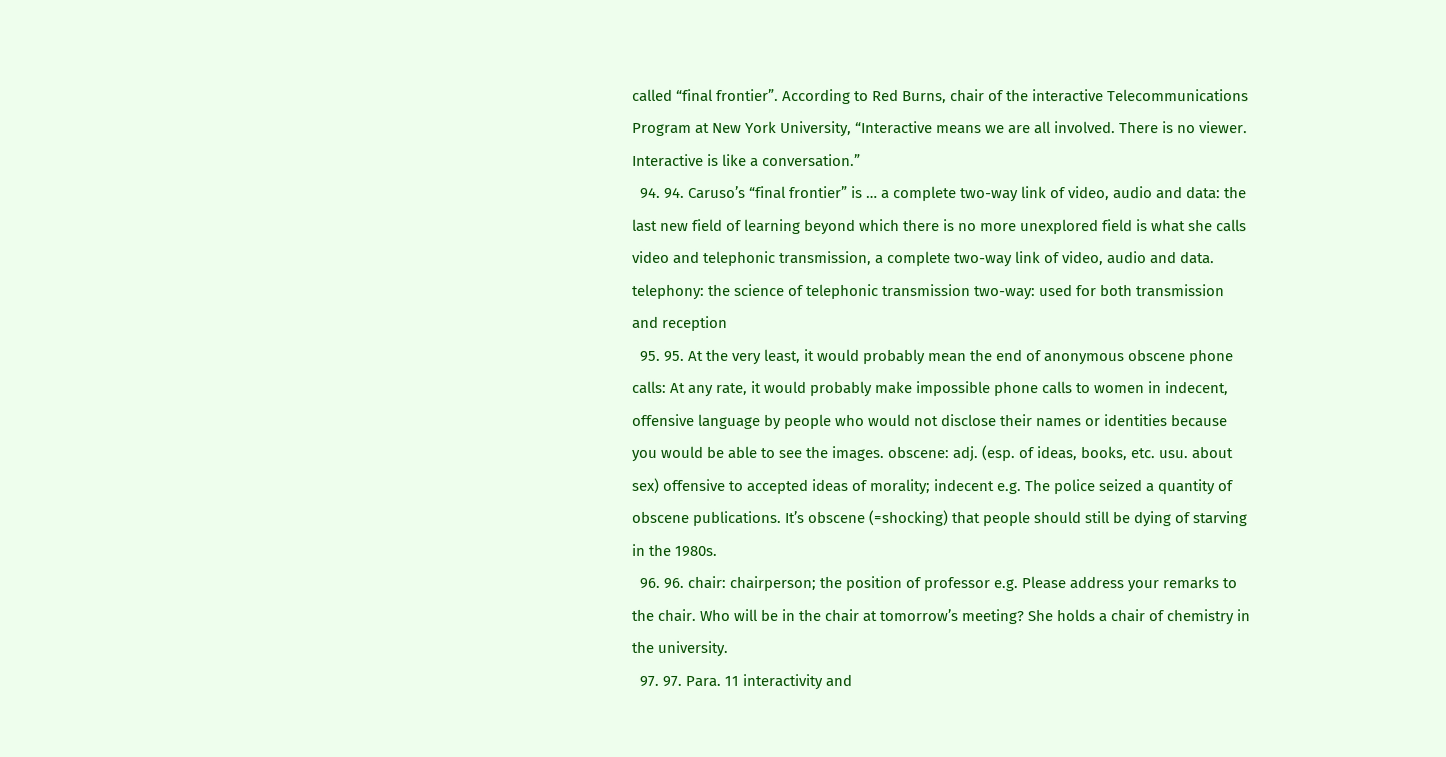called “final frontier”. According to Red Burns, chair of the interactive Telecommunications Program at New York University, “Interactive means we are all involved. There is no viewer. Interactive is like a conversation.”
  94. 94. Caruso’s “final frontier” is … a complete two-way link of video, audio and data: the last new field of learning beyond which there is no more unexplored field is what she calls video and telephonic transmission, a complete two-way link of video, audio and data. telephony: the science of telephonic transmission two-way: used for both transmission and reception
  95. 95. At the very least, it would probably mean the end of anonymous obscene phone calls: At any rate, it would probably make impossible phone calls to women in indecent, offensive language by people who would not disclose their names or identities because you would be able to see the images. obscene: adj. (esp. of ideas, books, etc. usu. about sex) offensive to accepted ideas of morality; indecent e.g. The police seized a quantity of obscene publications. It’s obscene (=shocking) that people should still be dying of starving in the 1980s.
  96. 96. chair: chairperson; the position of professor e.g. Please address your remarks to the chair. Who will be in the chair at tomorrow’s meeting? She holds a chair of chemistry in the university.
  97. 97. Para. 11 interactivity and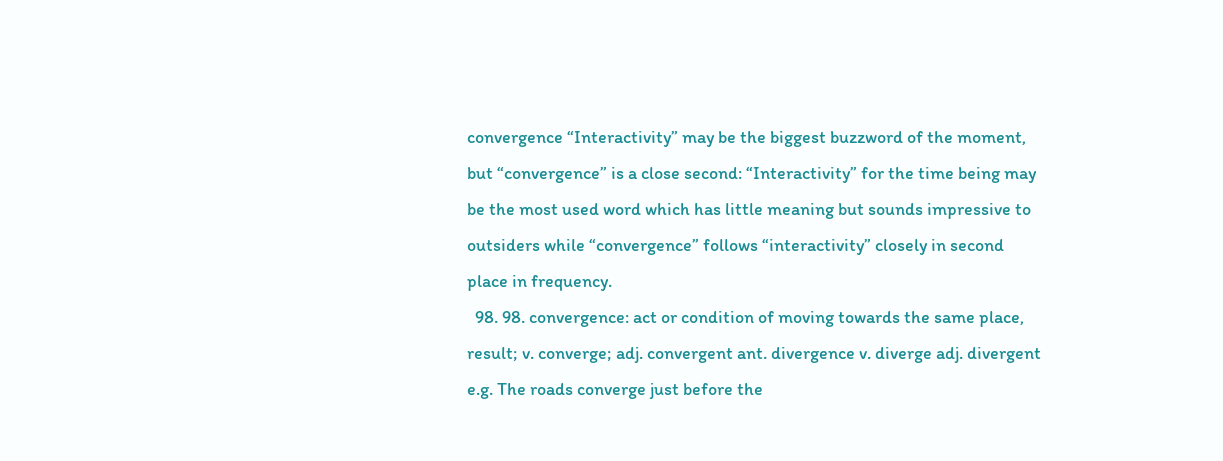convergence “Interactivity” may be the biggest buzzword of the moment, but “convergence” is a close second: “Interactivity” for the time being may be the most used word which has little meaning but sounds impressive to outsiders while “convergence” follows “interactivity” closely in second place in frequency.
  98. 98. convergence: act or condition of moving towards the same place, result; v. converge; adj. convergent ant. divergence v. diverge adj. divergent e.g. The roads converge just before the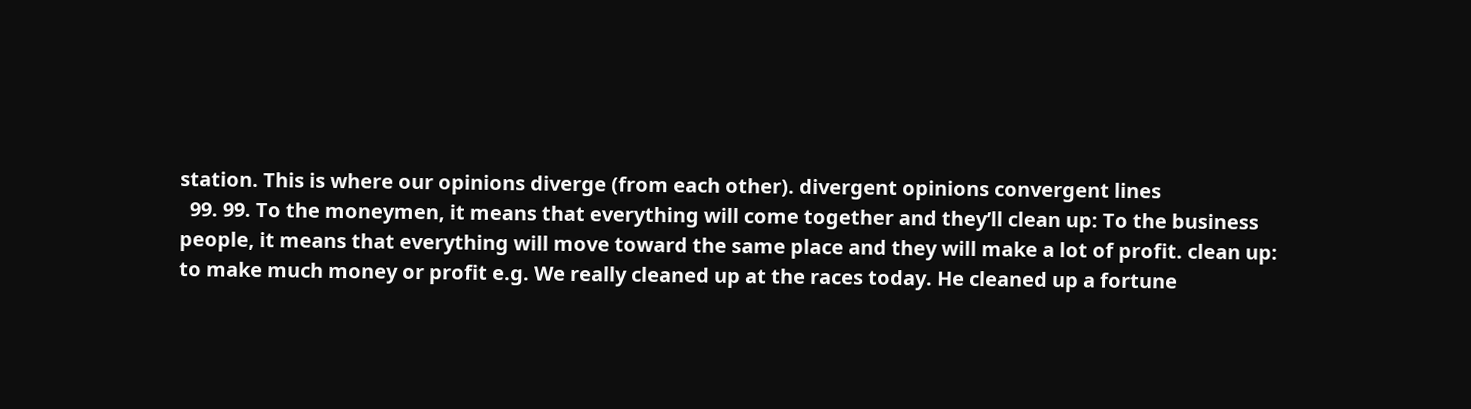station. This is where our opinions diverge (from each other). divergent opinions convergent lines
  99. 99. To the moneymen, it means that everything will come together and they’ll clean up: To the business people, it means that everything will move toward the same place and they will make a lot of profit. clean up: to make much money or profit e.g. We really cleaned up at the races today. He cleaned up a fortune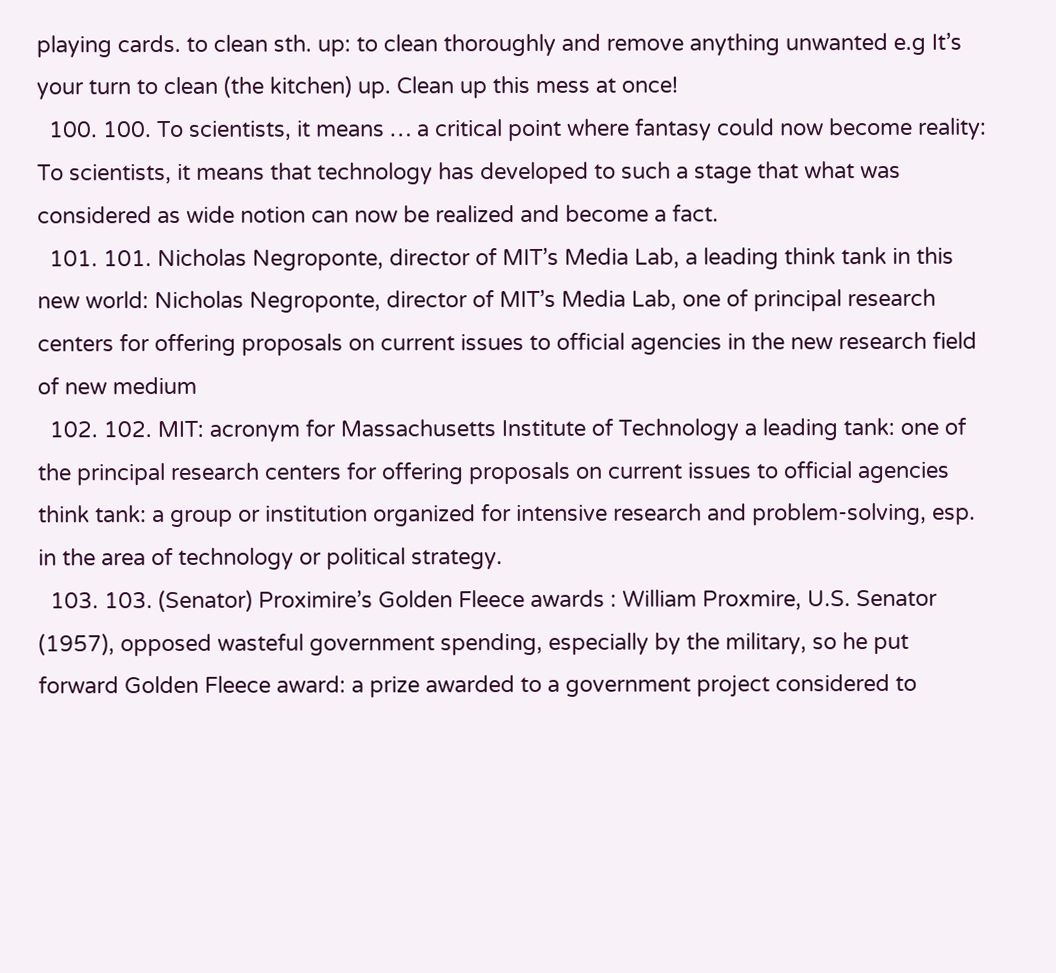playing cards. to clean sth. up: to clean thoroughly and remove anything unwanted e.g It’s your turn to clean (the kitchen) up. Clean up this mess at once!
  100. 100. To scientists, it means … a critical point where fantasy could now become reality: To scientists, it means that technology has developed to such a stage that what was considered as wide notion can now be realized and become a fact.
  101. 101. Nicholas Negroponte, director of MIT’s Media Lab, a leading think tank in this new world: Nicholas Negroponte, director of MIT’s Media Lab, one of principal research centers for offering proposals on current issues to official agencies in the new research field of new medium
  102. 102. MIT: acronym for Massachusetts Institute of Technology a leading tank: one of the principal research centers for offering proposals on current issues to official agencies think tank: a group or institution organized for intensive research and problem-solving, esp. in the area of technology or political strategy.
  103. 103. (Senator) Proximire’s Golden Fleece awards : William Proxmire, U.S. Senator (1957), opposed wasteful government spending, especially by the military, so he put forward Golden Fleece award: a prize awarded to a government project considered to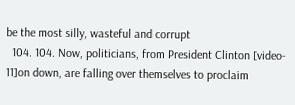be the most silly, wasteful and corrupt
  104. 104. Now, politicians, from President Clinton [video- 11]on down, are falling over themselves to proclaim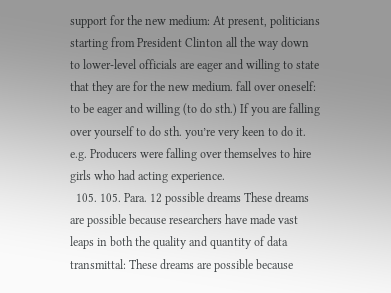support for the new medium: At present, politicians starting from President Clinton all the way down to lower-level officials are eager and willing to state that they are for the new medium. fall over oneself: to be eager and willing (to do sth.) If you are falling over yourself to do sth. you’re very keen to do it. e.g. Producers were falling over themselves to hire girls who had acting experience.
  105. 105. Para. 12 possible dreams These dreams are possible because researchers have made vast leaps in both the quality and quantity of data transmittal: These dreams are possible because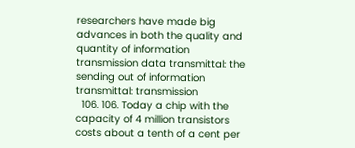researchers have made big advances in both the quality and quantity of information transmission data transmittal: the sending out of information transmittal: transmission
  106. 106. Today a chip with the capacity of 4 million transistors costs about a tenth of a cent per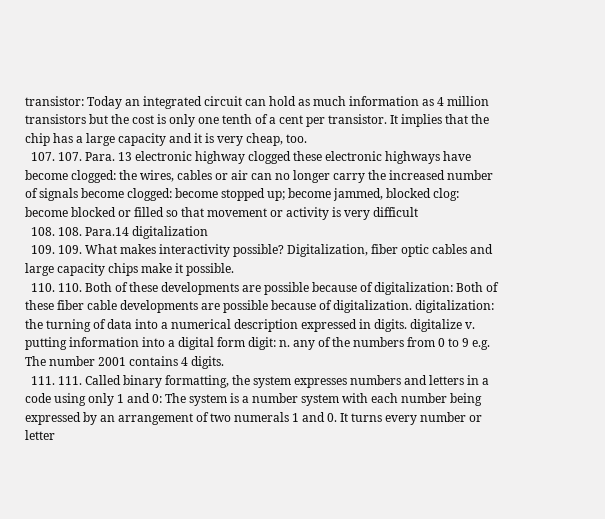transistor: Today an integrated circuit can hold as much information as 4 million transistors but the cost is only one tenth of a cent per transistor. It implies that the chip has a large capacity and it is very cheap, too.
  107. 107. Para. 13 electronic highway clogged these electronic highways have become clogged: the wires, cables or air can no longer carry the increased number of signals become clogged: become stopped up; become jammed, blocked clog: become blocked or filled so that movement or activity is very difficult
  108. 108. Para.14 digitalization
  109. 109. What makes interactivity possible? Digitalization, fiber optic cables and large capacity chips make it possible.
  110. 110. Both of these developments are possible because of digitalization: Both of these fiber cable developments are possible because of digitalization. digitalization: the turning of data into a numerical description expressed in digits. digitalize v. putting information into a digital form digit: n. any of the numbers from 0 to 9 e.g. The number 2001 contains 4 digits.
  111. 111. Called binary formatting, the system expresses numbers and letters in a code using only 1 and 0: The system is a number system with each number being expressed by an arrangement of two numerals 1 and 0. It turns every number or letter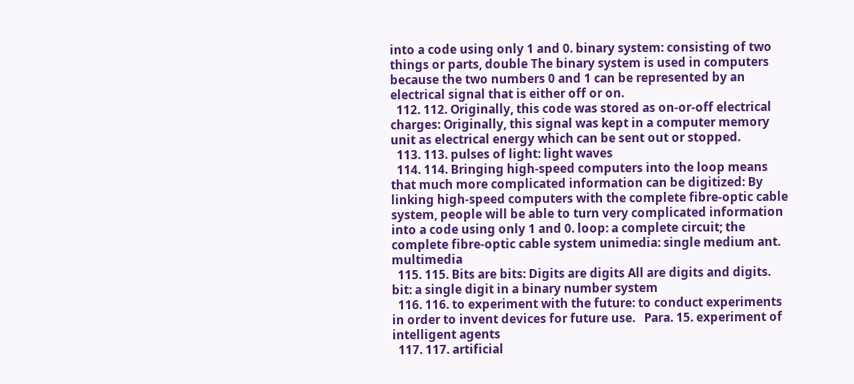into a code using only 1 and 0. binary system: consisting of two things or parts, double The binary system is used in computers because the two numbers 0 and 1 can be represented by an electrical signal that is either off or on.
  112. 112. Originally, this code was stored as on-or-off electrical charges: Originally, this signal was kept in a computer memory unit as electrical energy which can be sent out or stopped.
  113. 113. pulses of light: light waves
  114. 114. Bringing high-speed computers into the loop means that much more complicated information can be digitized: By linking high-speed computers with the complete fibre-optic cable system, people will be able to turn very complicated information into a code using only 1 and 0. loop: a complete circuit; the complete fibre-optic cable system unimedia: single medium ant. multimedia
  115. 115. Bits are bits: Digits are digits All are digits and digits. bit: a single digit in a binary number system
  116. 116. to experiment with the future: to conduct experiments in order to invent devices for future use.   Para. 15. experiment of intelligent agents
  117. 117. artificial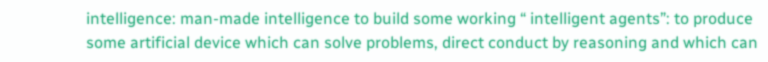intelligence: man-made intelligence to build some working “ intelligent agents”: to produce some artificial device which can solve problems, direct conduct by reasoning and which can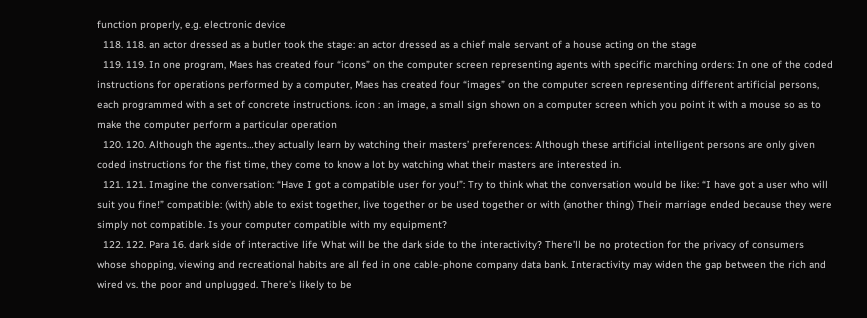function properly, e.g. electronic device
  118. 118. an actor dressed as a butler took the stage: an actor dressed as a chief male servant of a house acting on the stage
  119. 119. In one program, Maes has created four “icons” on the computer screen representing agents with specific marching orders: In one of the coded instructions for operations performed by a computer, Maes has created four “images” on the computer screen representing different artificial persons, each programmed with a set of concrete instructions. icon : an image, a small sign shown on a computer screen which you point it with a mouse so as to make the computer perform a particular operation
  120. 120. Although the agents…they actually learn by watching their masters’ preferences: Although these artificial intelligent persons are only given coded instructions for the fist time, they come to know a lot by watching what their masters are interested in.
  121. 121. Imagine the conversation: “Have I got a compatible user for you!”: Try to think what the conversation would be like: “I have got a user who will suit you fine!” compatible: (with) able to exist together, live together or be used together or with (another thing) Their marriage ended because they were simply not compatible. Is your computer compatible with my equipment?
  122. 122. Para 16. dark side of interactive life What will be the dark side to the interactivity? There’ll be no protection for the privacy of consumers whose shopping, viewing and recreational habits are all fed in one cable-phone company data bank. Interactivity may widen the gap between the rich and wired vs. the poor and unplugged. There’s likely to be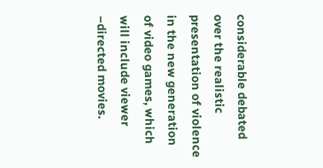considerable debated over the realistic presentation of violence in the new generation of video games, which will include viewer –directed movies.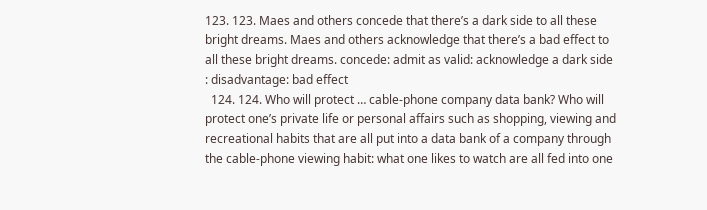123. 123. Maes and others concede that there’s a dark side to all these bright dreams. Maes and others acknowledge that there’s a bad effect to all these bright dreams. concede: admit as valid: acknowledge a dark side : disadvantage: bad effect
  124. 124. Who will protect … cable-phone company data bank? Who will protect one’s private life or personal affairs such as shopping, viewing and recreational habits that are all put into a data bank of a company through the cable-phone viewing habit: what one likes to watch are all fed into one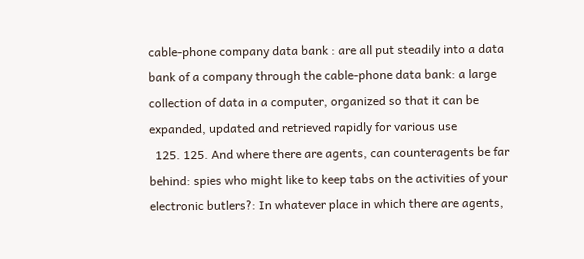cable-phone company data bank : are all put steadily into a data bank of a company through the cable-phone data bank: a large collection of data in a computer, organized so that it can be expanded, updated and retrieved rapidly for various use
  125. 125. And where there are agents, can counteragents be far behind: spies who might like to keep tabs on the activities of your electronic butlers?: In whatever place in which there are agents,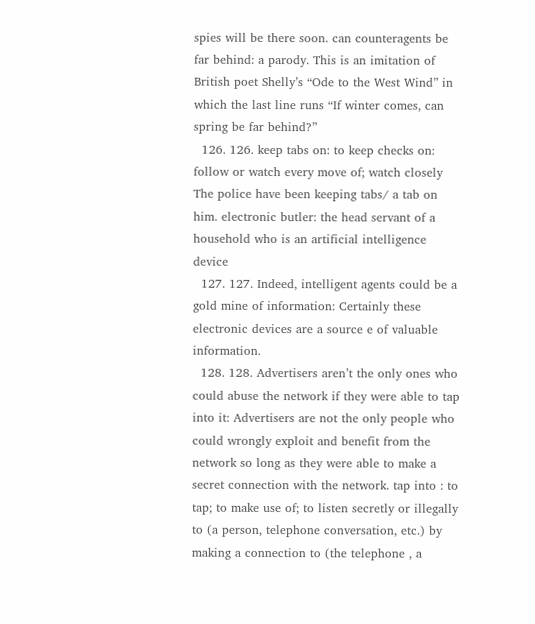spies will be there soon. can counteragents be far behind: a parody. This is an imitation of British poet Shelly’s “Ode to the West Wind” in which the last line runs “If winter comes, can spring be far behind?”
  126. 126. keep tabs on: to keep checks on: follow or watch every move of; watch closely The police have been keeping tabs/ a tab on him. electronic butler: the head servant of a household who is an artificial intelligence device
  127. 127. Indeed, intelligent agents could be a gold mine of information: Certainly these electronic devices are a source e of valuable information.
  128. 128. Advertisers aren’t the only ones who could abuse the network if they were able to tap into it: Advertisers are not the only people who could wrongly exploit and benefit from the network so long as they were able to make a secret connection with the network. tap into : to tap; to make use of; to listen secretly or illegally to (a person, telephone conversation, etc.) by making a connection to (the telephone , a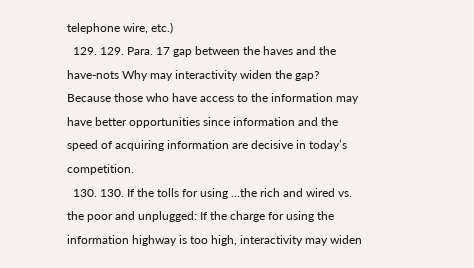telephone wire, etc.)
  129. 129. Para. 17 gap between the haves and the have-nots Why may interactivity widen the gap? Because those who have access to the information may have better opportunities since information and the speed of acquiring information are decisive in today’s competition.
  130. 130. If the tolls for using …the rich and wired vs. the poor and unplugged: If the charge for using the information highway is too high, interactivity may widen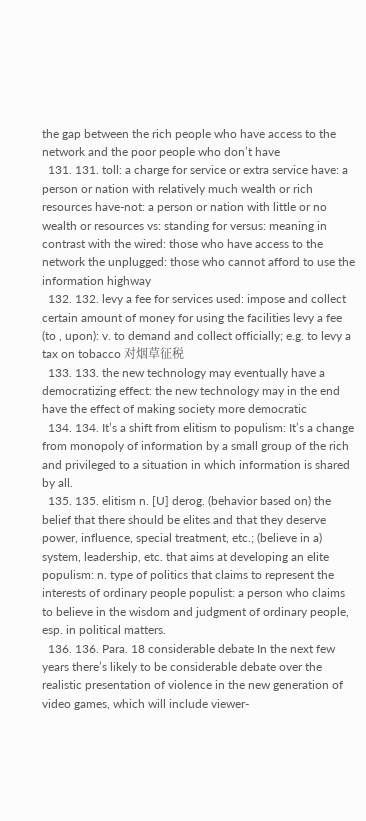the gap between the rich people who have access to the network and the poor people who don’t have
  131. 131. toll: a charge for service or extra service have: a person or nation with relatively much wealth or rich resources have-not: a person or nation with little or no wealth or resources vs: standing for versus: meaning in contrast with the wired: those who have access to the network the unplugged: those who cannot afford to use the information highway
  132. 132. levy a fee for services used: impose and collect certain amount of money for using the facilities levy a fee (to , upon): v. to demand and collect officially; e.g. to levy a tax on tobacco 对烟草征税
  133. 133. the new technology may eventually have a democratizing effect: the new technology may in the end have the effect of making society more democratic
  134. 134. It’s a shift from elitism to populism: It’s a change from monopoly of information by a small group of the rich and privileged to a situation in which information is shared by all.
  135. 135. elitism n. [U] derog. (behavior based on) the belief that there should be elites and that they deserve power, influence, special treatment, etc.; (believe in a) system, leadership, etc. that aims at developing an elite populism: n. type of politics that claims to represent the interests of ordinary people populist: a person who claims to believe in the wisdom and judgment of ordinary people, esp. in political matters.
  136. 136. Para. 18 considerable debate In the next few years there’s likely to be considerable debate over the realistic presentation of violence in the new generation of video games, which will include viewer-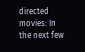directed movies: In the next few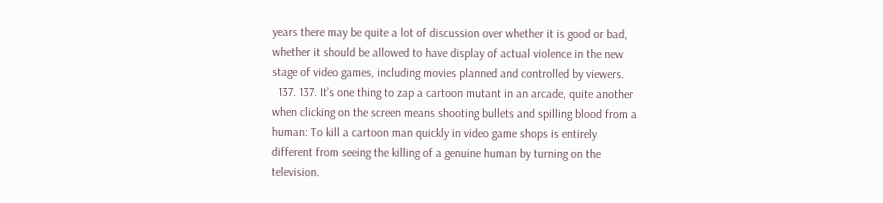years there may be quite a lot of discussion over whether it is good or bad, whether it should be allowed to have display of actual violence in the new stage of video games, including movies planned and controlled by viewers.
  137. 137. It’s one thing to zap a cartoon mutant in an arcade, quite another when clicking on the screen means shooting bullets and spilling blood from a human: To kill a cartoon man quickly in video game shops is entirely different from seeing the killing of a genuine human by turning on the television.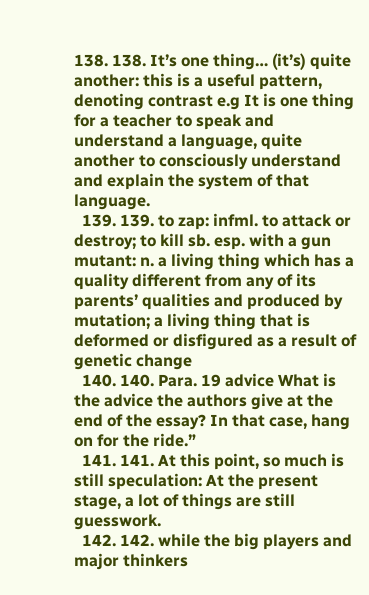138. 138. It’s one thing… (it’s) quite another: this is a useful pattern, denoting contrast e.g It is one thing for a teacher to speak and understand a language, quite another to consciously understand and explain the system of that language.
  139. 139. to zap: infml. to attack or destroy; to kill sb. esp. with a gun mutant: n. a living thing which has a quality different from any of its parents’ qualities and produced by mutation; a living thing that is deformed or disfigured as a result of genetic change
  140. 140. Para. 19 advice What is the advice the authors give at the end of the essay? In that case, hang on for the ride.”
  141. 141. At this point, so much is still speculation: At the present stage, a lot of things are still guesswork.
  142. 142. while the big players and major thinkers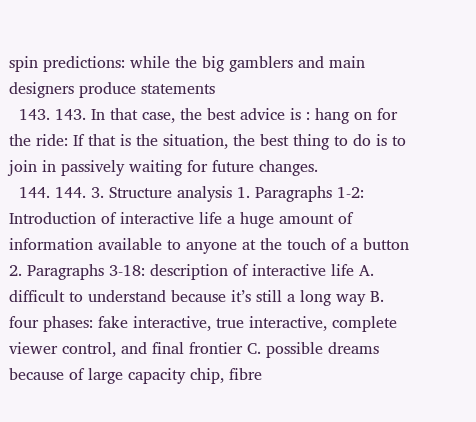spin predictions: while the big gamblers and main designers produce statements
  143. 143. In that case, the best advice is : hang on for the ride: If that is the situation, the best thing to do is to join in passively waiting for future changes.
  144. 144. 3. Structure analysis 1. Paragraphs 1-2: Introduction of interactive life a huge amount of information available to anyone at the touch of a button 2. Paragraphs 3-18: description of interactive life A. difficult to understand because it’s still a long way B. four phases: fake interactive, true interactive, complete viewer control, and final frontier C. possible dreams because of large capacity chip, fibre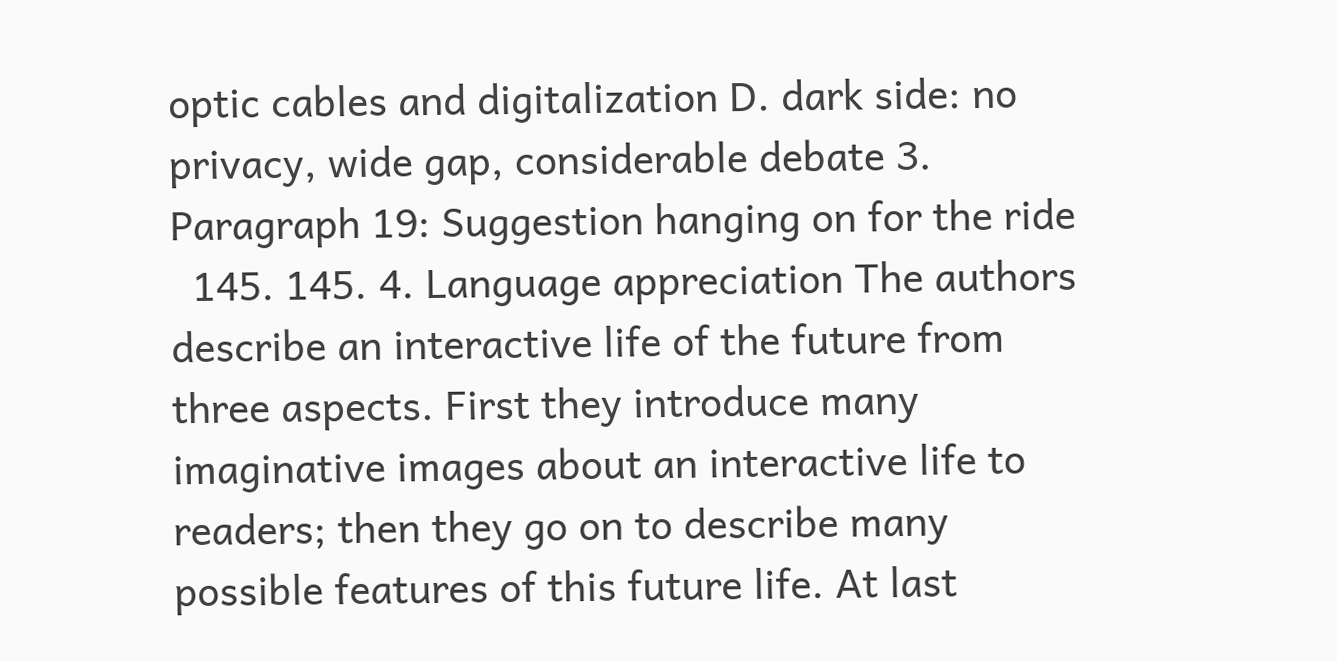optic cables and digitalization D. dark side: no privacy, wide gap, considerable debate 3. Paragraph 19: Suggestion hanging on for the ride
  145. 145. 4. Language appreciation The authors describe an interactive life of the future from three aspects. First they introduce many imaginative images about an interactive life to readers; then they go on to describe many possible features of this future life. At last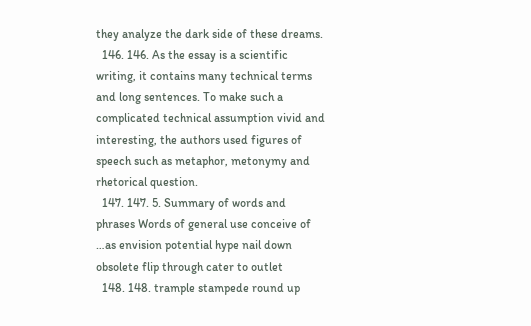they analyze the dark side of these dreams.
  146. 146. As the essay is a scientific writing, it contains many technical terms and long sentences. To make such a complicated technical assumption vivid and interesting, the authors used figures of speech such as metaphor, metonymy and rhetorical question.
  147. 147. 5. Summary of words and phrases Words of general use conceive of …as envision potential hype nail down obsolete flip through cater to outlet
  148. 148. trample stampede round up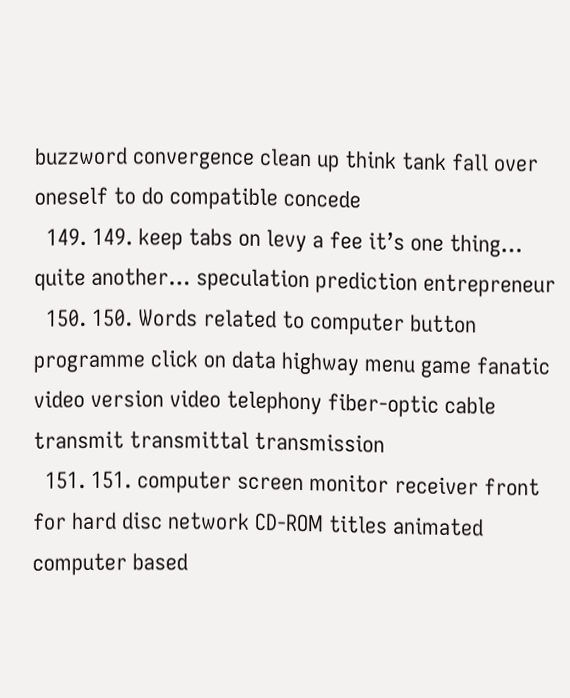buzzword convergence clean up think tank fall over oneself to do compatible concede
  149. 149. keep tabs on levy a fee it’s one thing… quite another… speculation prediction entrepreneur
  150. 150. Words related to computer button programme click on data highway menu game fanatic video version video telephony fiber-optic cable transmit transmittal transmission
  151. 151. computer screen monitor receiver front for hard disc network CD-ROM titles animated computer based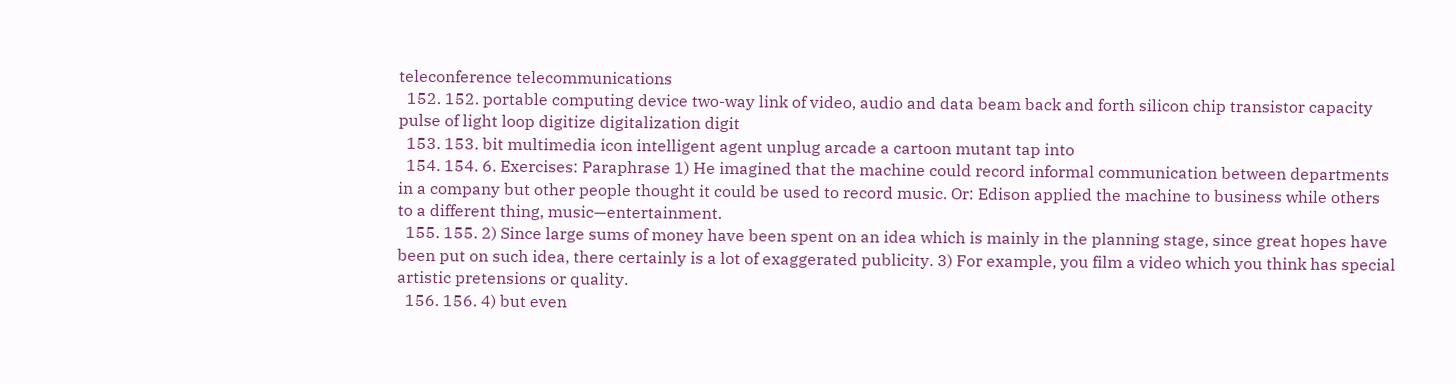teleconference telecommunications
  152. 152. portable computing device two-way link of video, audio and data beam back and forth silicon chip transistor capacity pulse of light loop digitize digitalization digit
  153. 153. bit multimedia icon intelligent agent unplug arcade a cartoon mutant tap into
  154. 154. 6. Exercises: Paraphrase 1) He imagined that the machine could record informal communication between departments in a company but other people thought it could be used to record music. Or: Edison applied the machine to business while others to a different thing, music—entertainment.
  155. 155. 2) Since large sums of money have been spent on an idea which is mainly in the planning stage, since great hopes have been put on such idea, there certainly is a lot of exaggerated publicity. 3) For example, you film a video which you think has special artistic pretensions or quality.
  156. 156. 4) but even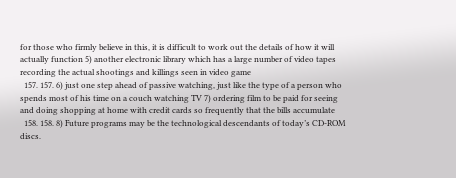for those who firmly believe in this, it is difficult to work out the details of how it will actually function 5) another electronic library which has a large number of video tapes recording the actual shootings and killings seen in video game
  157. 157. 6) just one step ahead of passive watching, just like the type of a person who spends most of his time on a couch watching TV 7) ordering film to be paid for seeing and doing shopping at home with credit cards so frequently that the bills accumulate
  158. 158. 8) Future programs may be the technological descendants of today’s CD-ROM discs.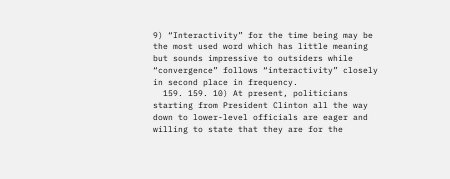9) “Interactivity” for the time being may be the most used word which has little meaning but sounds impressive to outsiders while “convergence” follows “interactivity” closely in second place in frequency.
  159. 159. 10) At present, politicians starting from President Clinton all the way down to lower-level officials are eager and willing to state that they are for the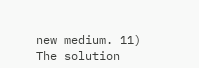new medium. 11) The solution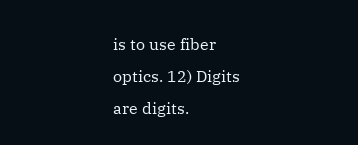is to use fiber optics. 12) Digits are digits.